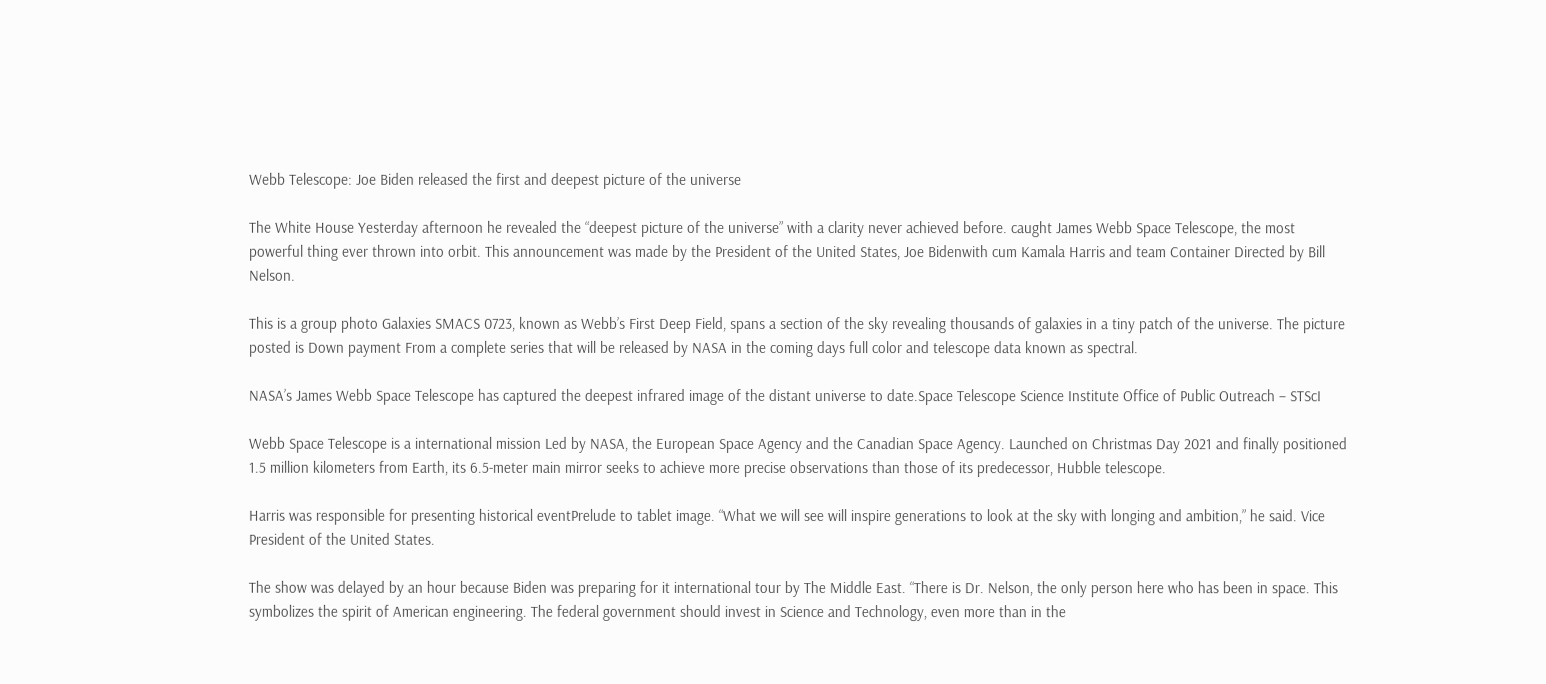Webb Telescope: Joe Biden released the first and deepest picture of the universe

The White House Yesterday afternoon he revealed the “deepest picture of the universe” with a clarity never achieved before. caught James Webb Space Telescope, the most powerful thing ever thrown into orbit. This announcement was made by the President of the United States, Joe Bidenwith cum Kamala Harris and team Container Directed by Bill Nelson.

This is a group photo Galaxies SMACS 0723, known as Webb’s First Deep Field, spans a section of the sky revealing thousands of galaxies in a tiny patch of the universe. The picture posted is Down payment From a complete series that will be released by NASA in the coming days full color and telescope data known as spectral.

NASA’s James Webb Space Telescope has captured the deepest infrared image of the distant universe to date.Space Telescope Science Institute Office of Public Outreach – STScI

Webb Space Telescope is a international mission Led by NASA, the European Space Agency and the Canadian Space Agency. Launched on Christmas Day 2021 and finally positioned 1.5 million kilometers from Earth, its 6.5-meter main mirror seeks to achieve more precise observations than those of its predecessor, Hubble telescope.

Harris was responsible for presenting historical eventPrelude to tablet image. “What we will see will inspire generations to look at the sky with longing and ambition,” he said. Vice President of the United States.

The show was delayed by an hour because Biden was preparing for it international tour by The Middle East. “There is Dr. Nelson, the only person here who has been in space. This symbolizes the spirit of American engineering. The federal government should invest in Science and Technology, even more than in the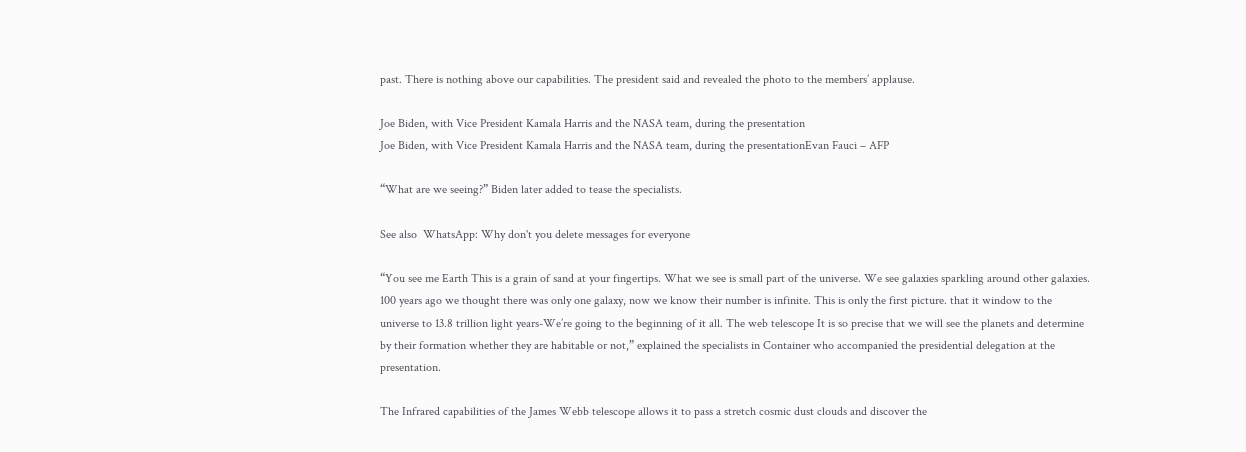past. There is nothing above our capabilities. The president said and revealed the photo to the members’ applause.

Joe Biden, with Vice President Kamala Harris and the NASA team, during the presentation
Joe Biden, with Vice President Kamala Harris and the NASA team, during the presentationEvan Fauci – AFP

“What are we seeing?” Biden later added to tease the specialists.

See also  WhatsApp: Why don't you delete messages for everyone

“You see me Earth This is a grain of sand at your fingertips. What we see is small part of the universe. We see galaxies sparkling around other galaxies. 100 years ago we thought there was only one galaxy, now we know their number is infinite. This is only the first picture. that it window to the universe to 13.8 trillion light years-We’re going to the beginning of it all. The web telescope It is so precise that we will see the planets and determine by their formation whether they are habitable or not,” explained the specialists in Container who accompanied the presidential delegation at the presentation.

The Infrared capabilities of the James Webb telescope allows it to pass a stretch cosmic dust clouds and discover the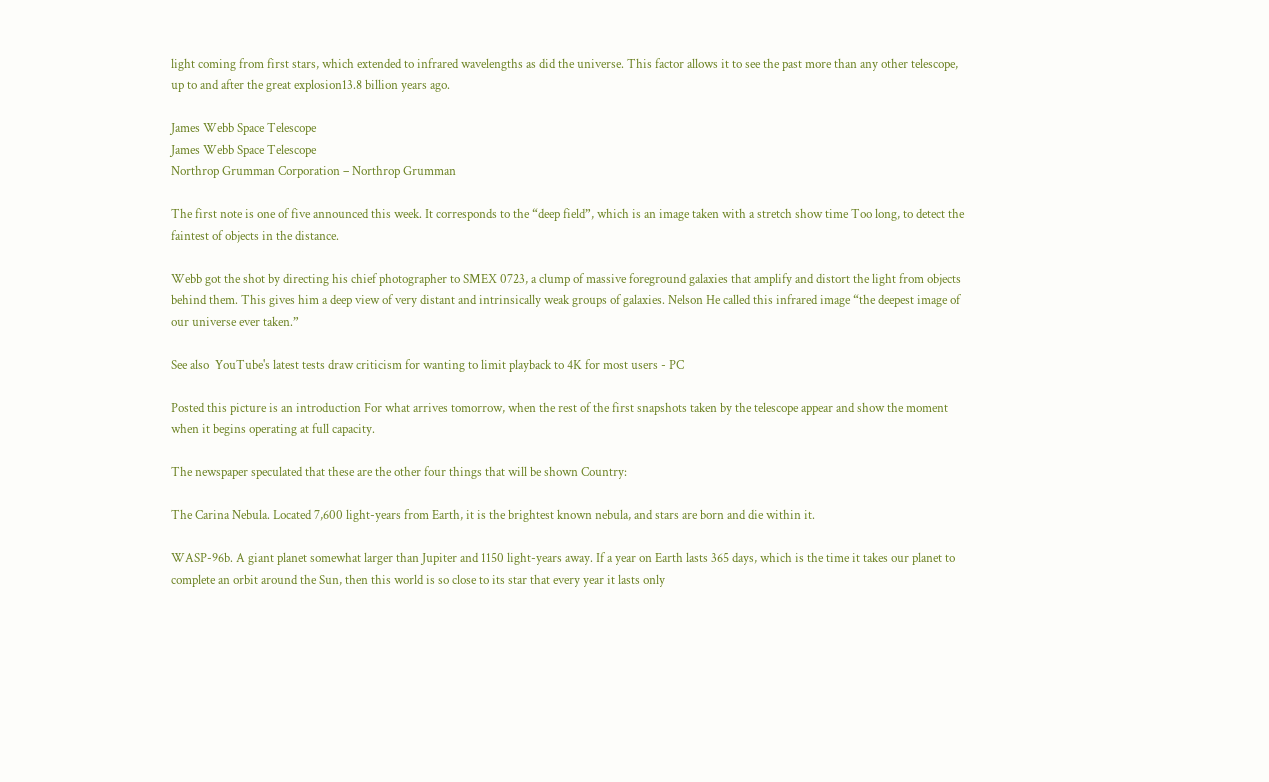light coming from first stars, which extended to infrared wavelengths as did the universe. This factor allows it to see the past more than any other telescope, up to and after the great explosion13.8 billion years ago.

James Webb Space Telescope
James Webb Space Telescope
Northrop Grumman Corporation – Northrop Grumman

The first note is one of five announced this week. It corresponds to the “deep field”, which is an image taken with a stretch show time Too long, to detect the faintest of objects in the distance.

Webb got the shot by directing his chief photographer to SMEX 0723, a clump of massive foreground galaxies that amplify and distort the light from objects behind them. This gives him a deep view of very distant and intrinsically weak groups of galaxies. Nelson He called this infrared image “the deepest image of our universe ever taken.”

See also  YouTube's latest tests draw criticism for wanting to limit playback to 4K for most users - PC

Posted this picture is an introduction For what arrives tomorrow, when the rest of the first snapshots taken by the telescope appear and show the moment when it begins operating at full capacity.

The newspaper speculated that these are the other four things that will be shown Country:

The Carina Nebula. Located 7,600 light-years from Earth, it is the brightest known nebula, and stars are born and die within it.

WASP-96b. A giant planet somewhat larger than Jupiter and 1150 light-years away. If a year on Earth lasts 365 days, which is the time it takes our planet to complete an orbit around the Sun, then this world is so close to its star that every year it lasts only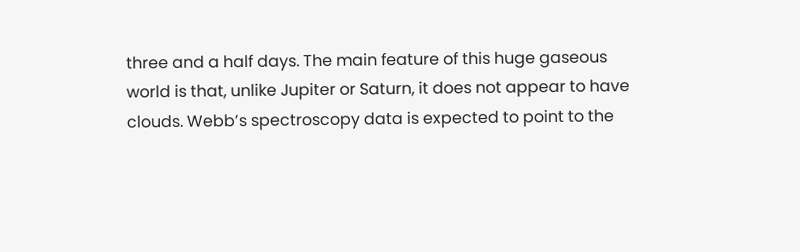three and a half days. The main feature of this huge gaseous world is that, unlike Jupiter or Saturn, it does not appear to have clouds. Webb’s spectroscopy data is expected to point to the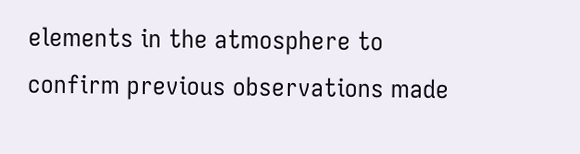elements in the atmosphere to confirm previous observations made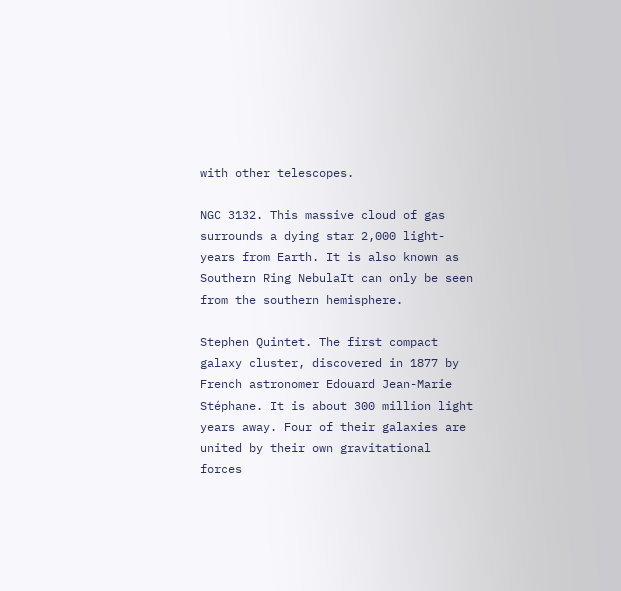with other telescopes.

NGC 3132. This massive cloud of gas surrounds a dying star 2,000 light-years from Earth. It is also known as Southern Ring NebulaIt can only be seen from the southern hemisphere.

Stephen Quintet. The first compact galaxy cluster, discovered in 1877 by French astronomer Edouard Jean-Marie Stéphane. It is about 300 million light years away. Four of their galaxies are united by their own gravitational forces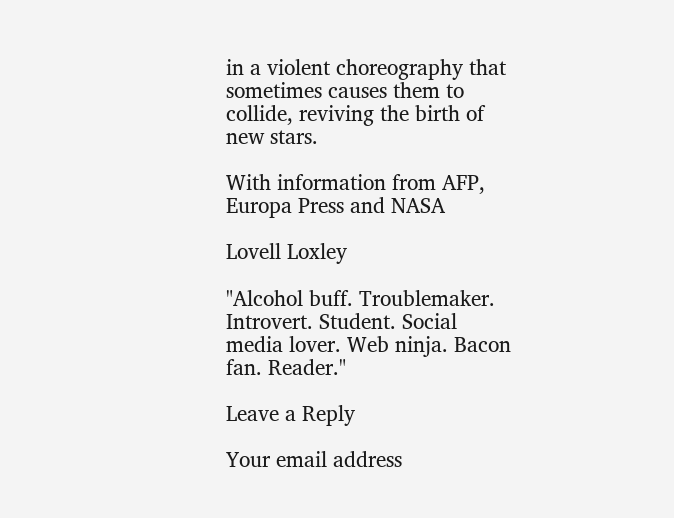in a violent choreography that sometimes causes them to collide, reviving the birth of new stars.

With information from AFP, Europa Press and NASA

Lovell Loxley

"Alcohol buff. Troublemaker. Introvert. Student. Social media lover. Web ninja. Bacon fan. Reader."

Leave a Reply

Your email address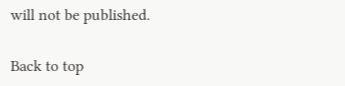will not be published.

Back to top